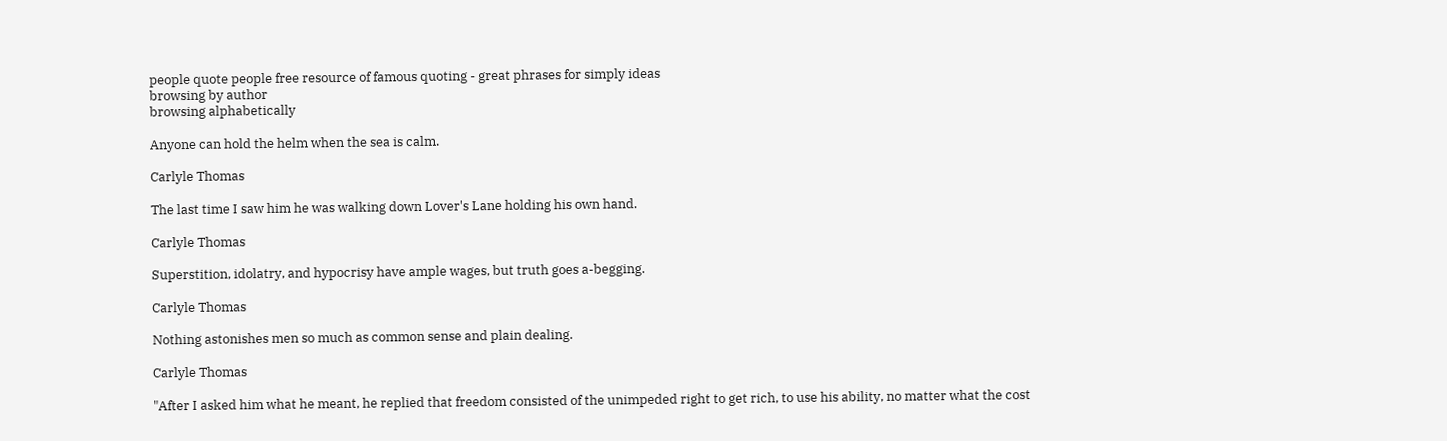people quote people free resource of famous quoting - great phrases for simply ideas
browsing by author
browsing alphabetically

Anyone can hold the helm when the sea is calm.

Carlyle Thomas

The last time I saw him he was walking down Lover's Lane holding his own hand.

Carlyle Thomas

Superstition, idolatry, and hypocrisy have ample wages, but truth goes a-begging.

Carlyle Thomas

Nothing astonishes men so much as common sense and plain dealing.

Carlyle Thomas

"After I asked him what he meant, he replied that freedom consisted of the unimpeded right to get rich, to use his ability, no matter what the cost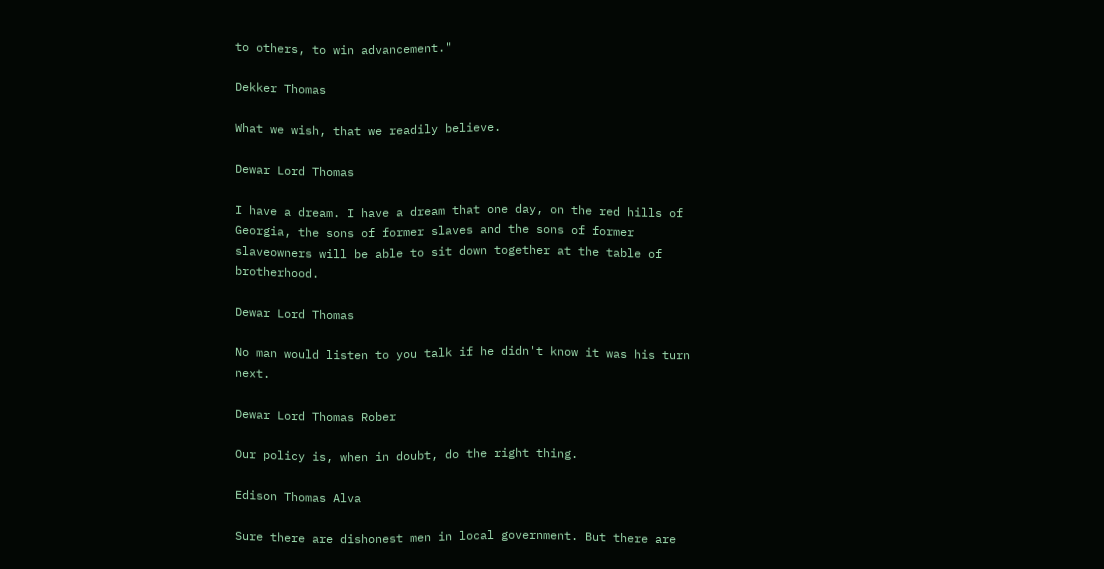to others, to win advancement."

Dekker Thomas

What we wish, that we readily believe.

Dewar Lord Thomas

I have a dream. I have a dream that one day, on the red hills of Georgia, the sons of former slaves and the sons of former slaveowners will be able to sit down together at the table of brotherhood.

Dewar Lord Thomas

No man would listen to you talk if he didn't know it was his turn next.

Dewar Lord Thomas Rober

Our policy is, when in doubt, do the right thing.

Edison Thomas Alva

Sure there are dishonest men in local government. But there are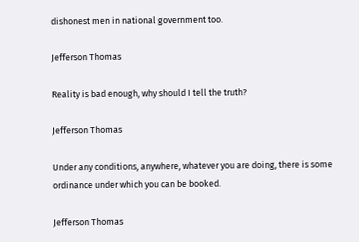dishonest men in national government too.

Jefferson Thomas

Reality is bad enough, why should I tell the truth?

Jefferson Thomas

Under any conditions, anywhere, whatever you are doing, there is some ordinance under which you can be booked.

Jefferson Thomas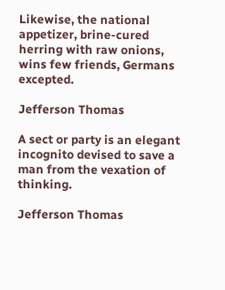Likewise, the national appetizer, brine-cured herring with raw onions, wins few friends, Germans excepted.

Jefferson Thomas

A sect or party is an elegant incognito devised to save a man from the vexation of thinking.

Jefferson Thomas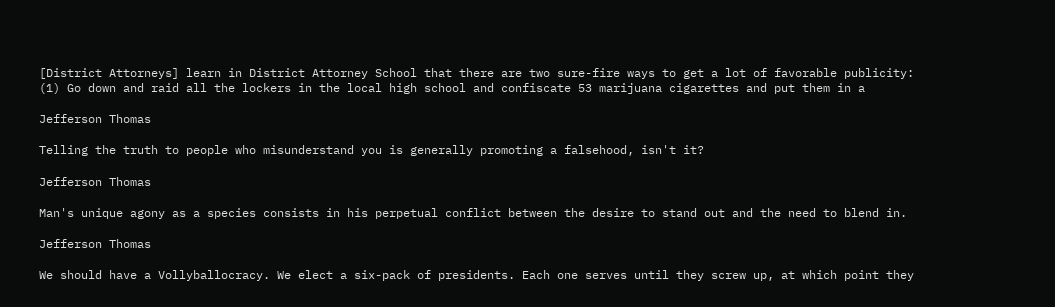[District Attorneys] learn in District Attorney School that there are two sure-fire ways to get a lot of favorable publicity: (1) Go down and raid all the lockers in the local high school and confiscate 53 marijuana cigarettes and put them in a

Jefferson Thomas

Telling the truth to people who misunderstand you is generally promoting a falsehood, isn't it?

Jefferson Thomas

Man's unique agony as a species consists in his perpetual conflict between the desire to stand out and the need to blend in.

Jefferson Thomas

We should have a Vollyballocracy. We elect a six-pack of presidents. Each one serves until they screw up, at which point they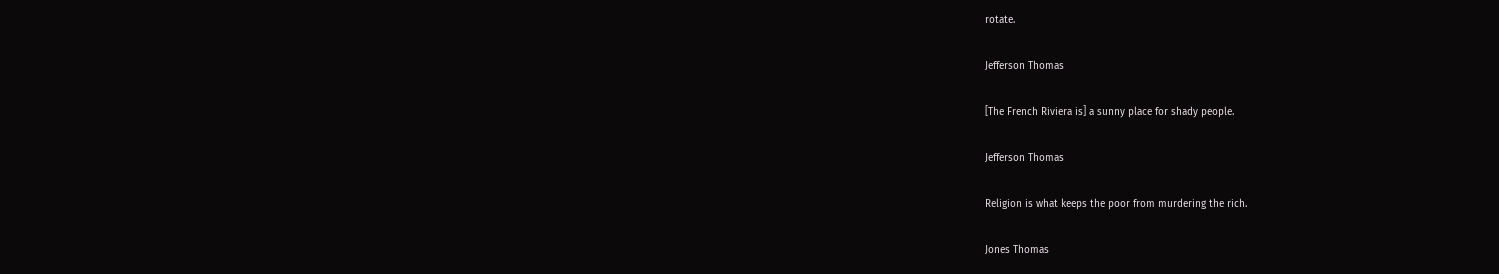rotate.

Jefferson Thomas

[The French Riviera is] a sunny place for shady people.

Jefferson Thomas

Religion is what keeps the poor from murdering the rich.

Jones Thomas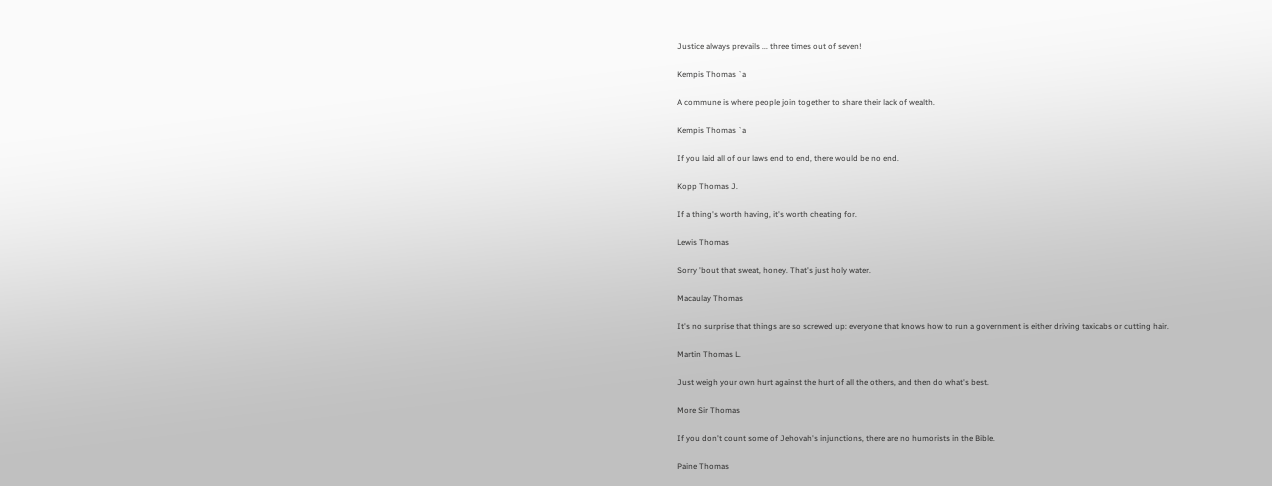Justice always prevails ... three times out of seven!

Kempis Thomas `a

A commune is where people join together to share their lack of wealth.

Kempis Thomas `a

If you laid all of our laws end to end, there would be no end.

Kopp Thomas J.

If a thing's worth having, it's worth cheating for.

Lewis Thomas

Sorry 'bout that sweat, honey. That's just holy water.

Macaulay Thomas

It's no surprise that things are so screwed up: everyone that knows how to run a government is either driving taxicabs or cutting hair.

Martin Thomas L.

Just weigh your own hurt against the hurt of all the others, and then do what's best.

More Sir Thomas

If you don't count some of Jehovah's injunctions, there are no humorists in the Bible.

Paine Thomas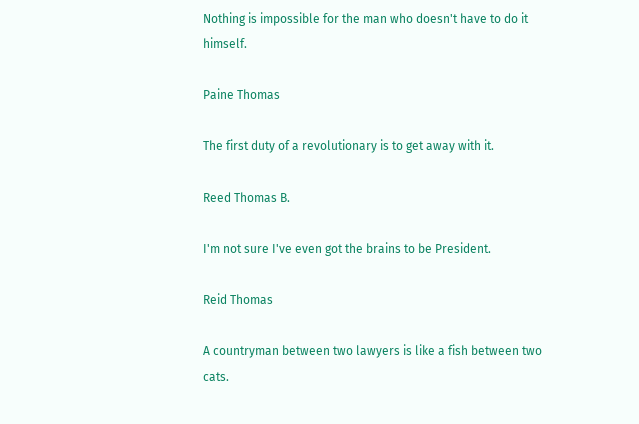Nothing is impossible for the man who doesn't have to do it himself.

Paine Thomas

The first duty of a revolutionary is to get away with it.

Reed Thomas B.

I'm not sure I've even got the brains to be President.

Reid Thomas

A countryman between two lawyers is like a fish between two cats.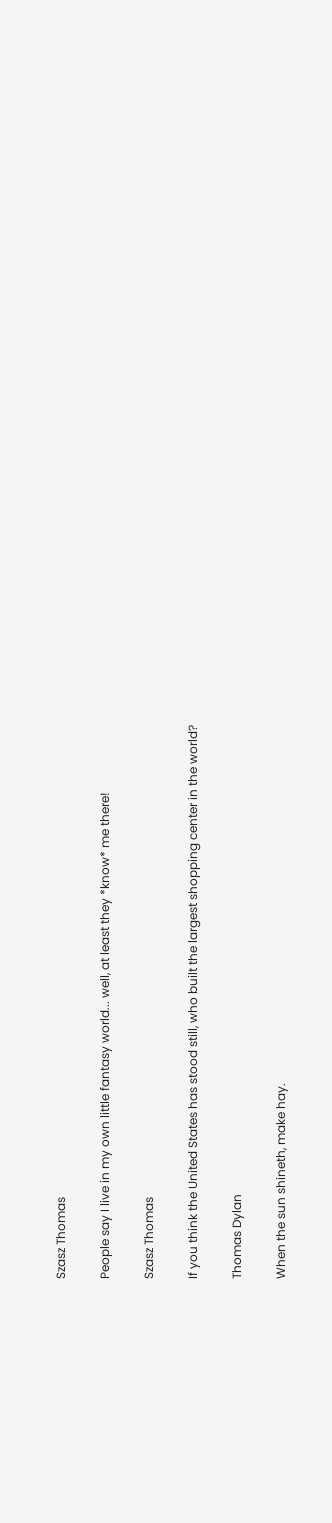Szasz Thomas

People say I live in my own little fantasy world... well, at least they *know* me there!

Szasz Thomas

If you think the United States has stood still, who built the largest shopping center in the world?

Thomas Dylan

When the sun shineth, make hay.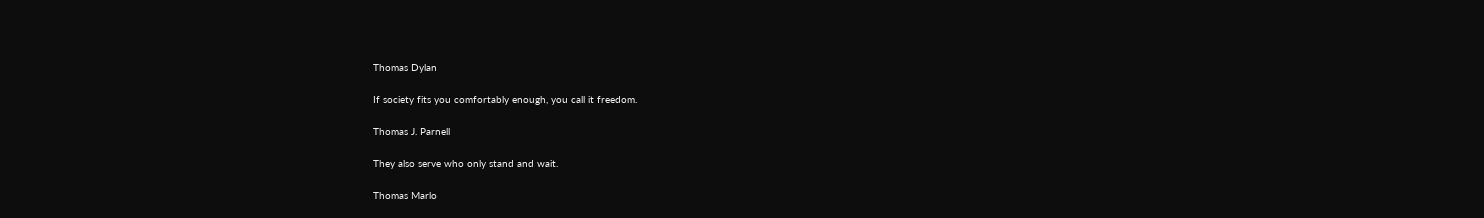Thomas Dylan

If society fits you comfortably enough, you call it freedom.

Thomas J. Parnell

They also serve who only stand and wait.

Thomas Marlo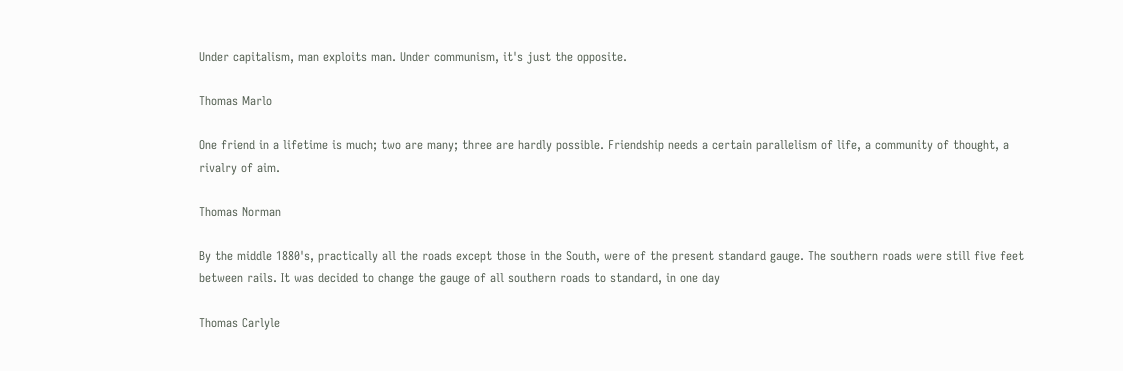Under capitalism, man exploits man. Under communism, it's just the opposite.

Thomas Marlo

One friend in a lifetime is much; two are many; three are hardly possible. Friendship needs a certain parallelism of life, a community of thought, a rivalry of aim.

Thomas Norman

By the middle 1880's, practically all the roads except those in the South, were of the present standard gauge. The southern roads were still five feet between rails. It was decided to change the gauge of all southern roads to standard, in one day

Thomas Carlyle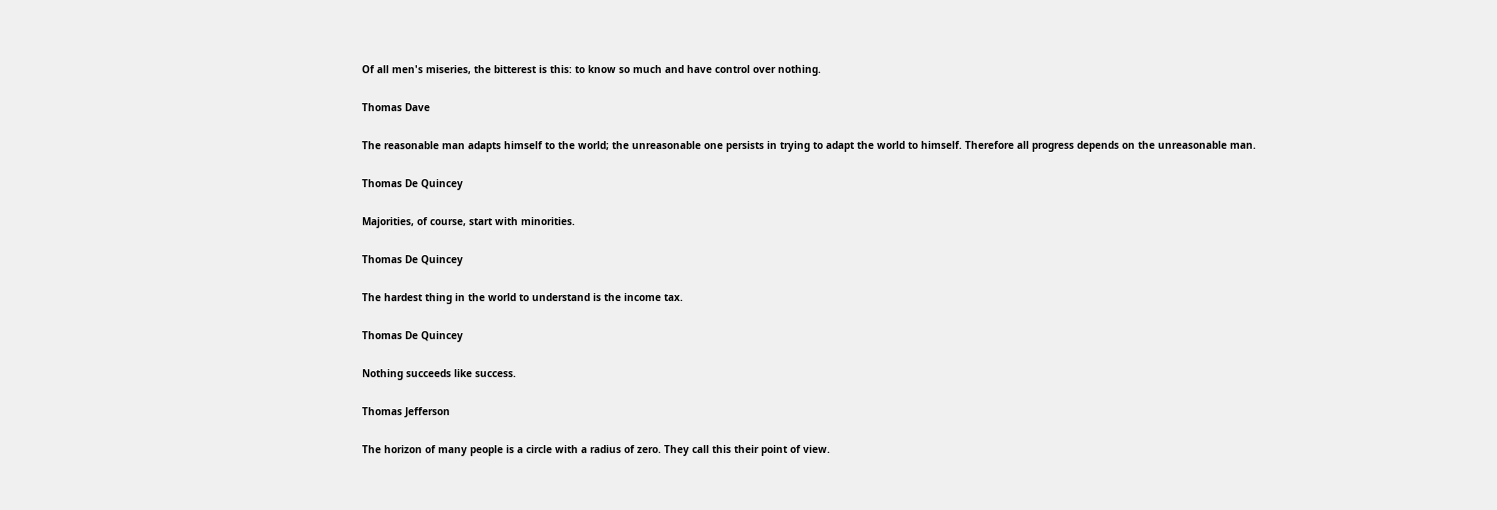Of all men's miseries, the bitterest is this: to know so much and have control over nothing.

Thomas Dave

The reasonable man adapts himself to the world; the unreasonable one persists in trying to adapt the world to himself. Therefore all progress depends on the unreasonable man.

Thomas De Quincey

Majorities, of course, start with minorities.

Thomas De Quincey

The hardest thing in the world to understand is the income tax.

Thomas De Quincey

Nothing succeeds like success.

Thomas Jefferson

The horizon of many people is a circle with a radius of zero. They call this their point of view.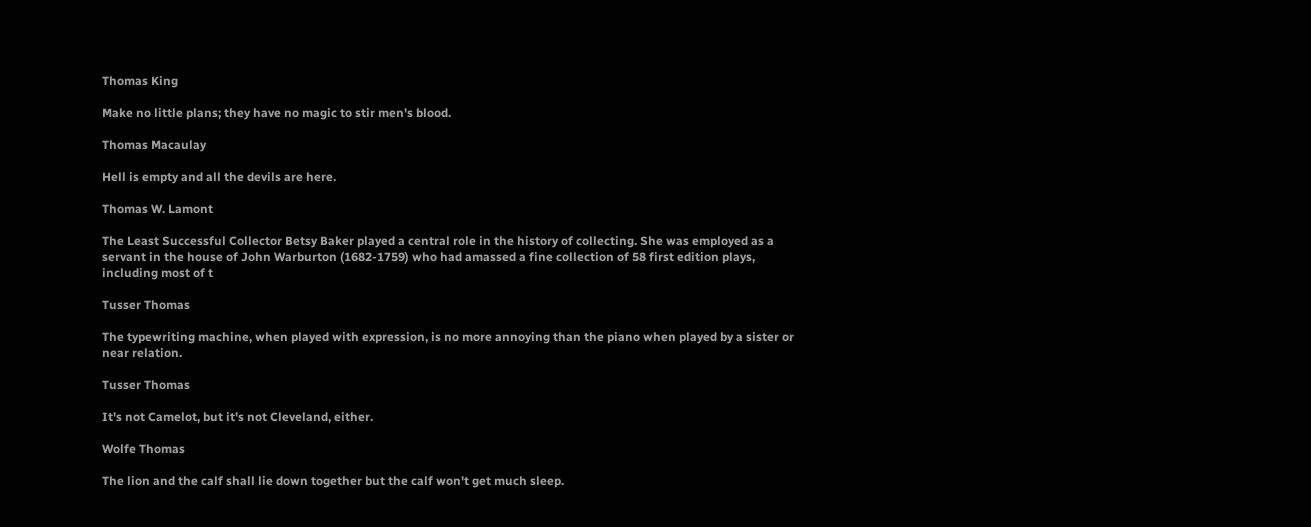Thomas King

Make no little plans; they have no magic to stir men's blood.

Thomas Macaulay

Hell is empty and all the devils are here.

Thomas W. Lamont

The Least Successful Collector Betsy Baker played a central role in the history of collecting. She was employed as a servant in the house of John Warburton (1682-1759) who had amassed a fine collection of 58 first edition plays, including most of t

Tusser Thomas

The typewriting machine, when played with expression, is no more annoying than the piano when played by a sister or near relation.

Tusser Thomas

It's not Camelot, but it's not Cleveland, either.

Wolfe Thomas

The lion and the calf shall lie down together but the calf won't get much sleep.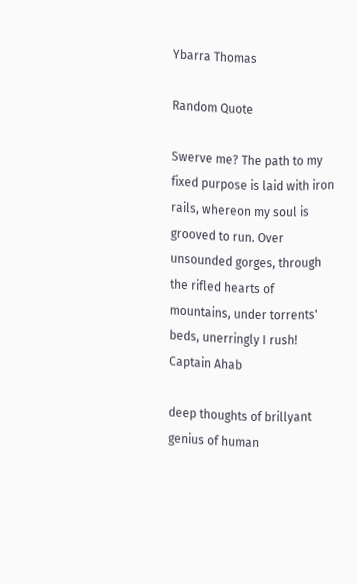Ybarra Thomas

Random Quote

Swerve me? The path to my fixed purpose is laid with iron rails, whereon my soul is grooved to run. Over unsounded gorges, through the rifled hearts of mountains, under torrents' beds, unerringly I rush!
Captain Ahab

deep thoughts of brillyant genius of human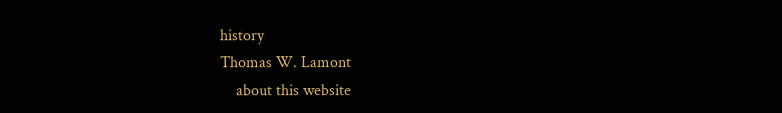history
Thomas W. Lamont
    about this website